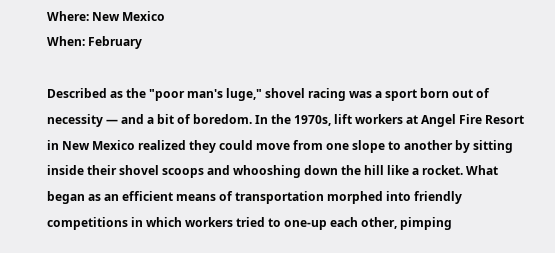Where: New Mexico
When: February

Described as the "poor man's luge," shovel racing was a sport born out of necessity — and a bit of boredom. In the 1970s, lift workers at Angel Fire Resort in New Mexico realized they could move from one slope to another by sitting inside their shovel scoops and whooshing down the hill like a rocket. What began as an efficient means of transportation morphed into friendly competitions in which workers tried to one-up each other, pimping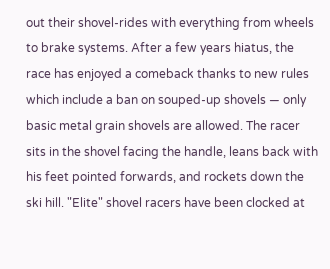out their shovel-rides with everything from wheels to brake systems. After a few years hiatus, the race has enjoyed a comeback thanks to new rules which include a ban on souped-up shovels — only basic metal grain shovels are allowed. The racer sits in the shovel facing the handle, leans back with his feet pointed forwards, and rockets down the ski hill. "Elite" shovel racers have been clocked at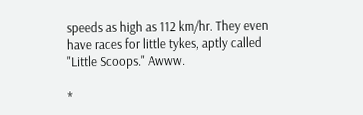speeds as high as 112 km/hr. They even have races for little tykes, aptly called "Little Scoops." Awww.

*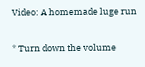Video: A homemade luge run

* Turn down the volume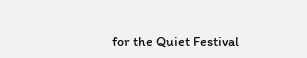for the Quiet Festival